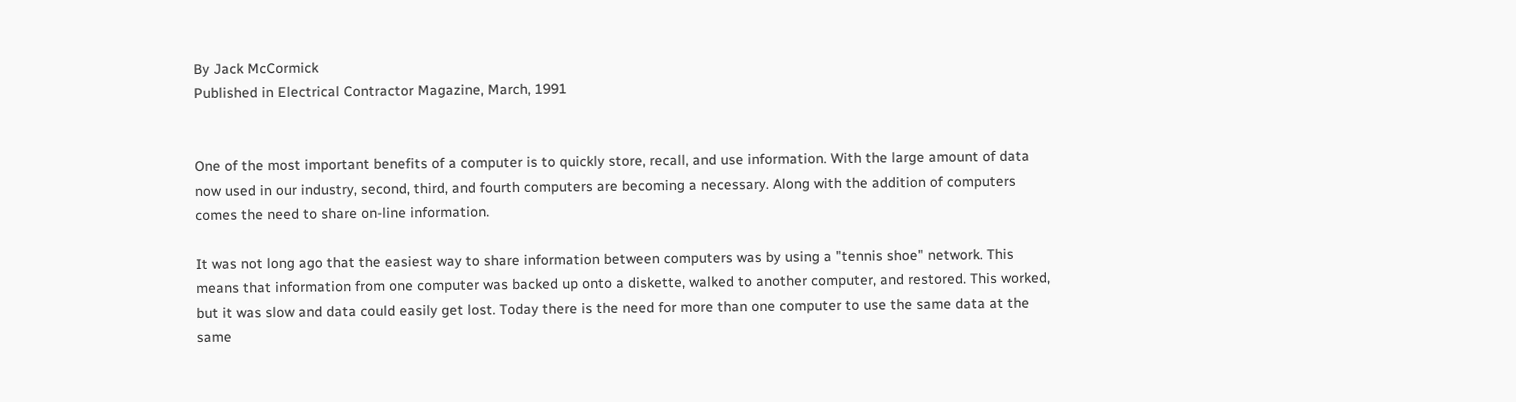By Jack McCormick
Published in Electrical Contractor Magazine, March, 1991


One of the most important benefits of a computer is to quickly store, recall, and use information. With the large amount of data now used in our industry, second, third, and fourth computers are becoming a necessary. Along with the addition of computers comes the need to share on-line information.

It was not long ago that the easiest way to share information between computers was by using a "tennis shoe" network. This means that information from one computer was backed up onto a diskette, walked to another computer, and restored. This worked, but it was slow and data could easily get lost. Today there is the need for more than one computer to use the same data at the same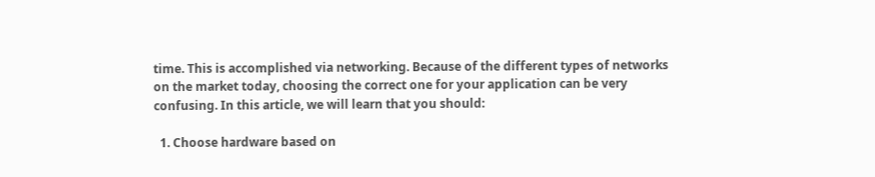time. This is accomplished via networking. Because of the different types of networks on the market today, choosing the correct one for your application can be very confusing. In this article, we will learn that you should:

  1. Choose hardware based on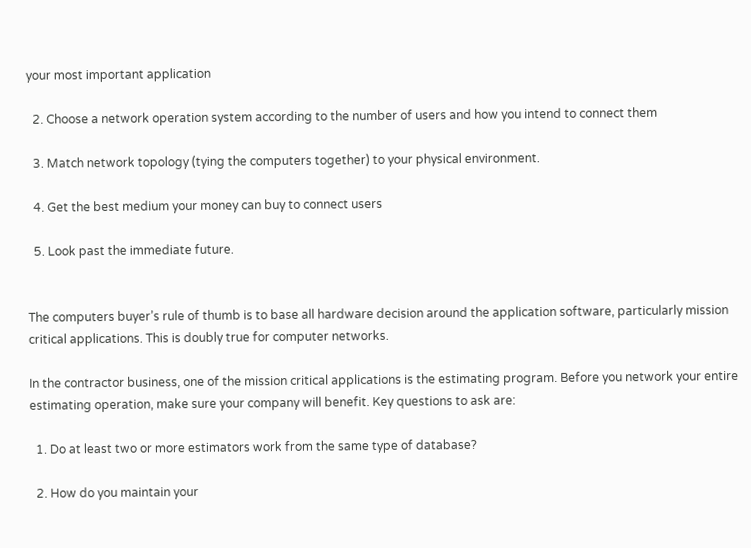your most important application

  2. Choose a network operation system according to the number of users and how you intend to connect them

  3. Match network topology (tying the computers together) to your physical environment.

  4. Get the best medium your money can buy to connect users

  5. Look past the immediate future.


The computers buyer’s rule of thumb is to base all hardware decision around the application software, particularly mission critical applications. This is doubly true for computer networks.

In the contractor business, one of the mission critical applications is the estimating program. Before you network your entire estimating operation, make sure your company will benefit. Key questions to ask are:

  1. Do at least two or more estimators work from the same type of database?

  2. How do you maintain your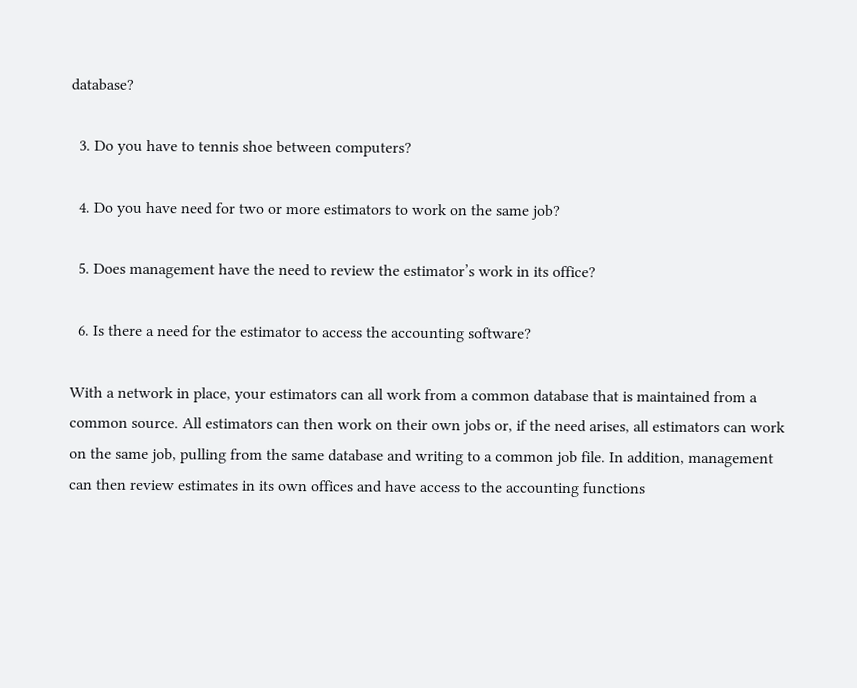database?

  3. Do you have to tennis shoe between computers?

  4. Do you have need for two or more estimators to work on the same job?

  5. Does management have the need to review the estimator’s work in its office?

  6. Is there a need for the estimator to access the accounting software?

With a network in place, your estimators can all work from a common database that is maintained from a common source. All estimators can then work on their own jobs or, if the need arises, all estimators can work on the same job, pulling from the same database and writing to a common job file. In addition, management can then review estimates in its own offices and have access to the accounting functions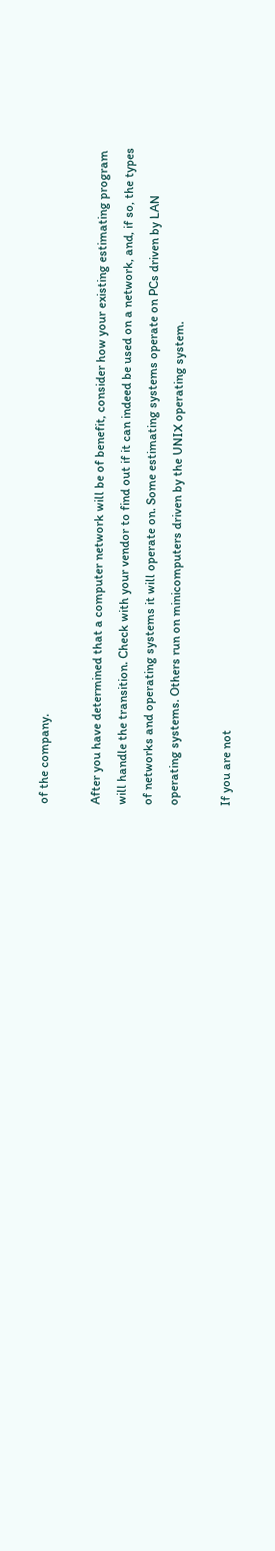of the company.

After you have determined that a computer network will be of benefit, consider how your existing estimating program will handle the transition. Check with your vendor to find out if it can indeed be used on a network, and, if so, the types of networks and operating systems it will operate on. Some estimating systems operate on PCs driven by LAN operating systems. Others run on minicomputers driven by the UNIX operating system.

If you are not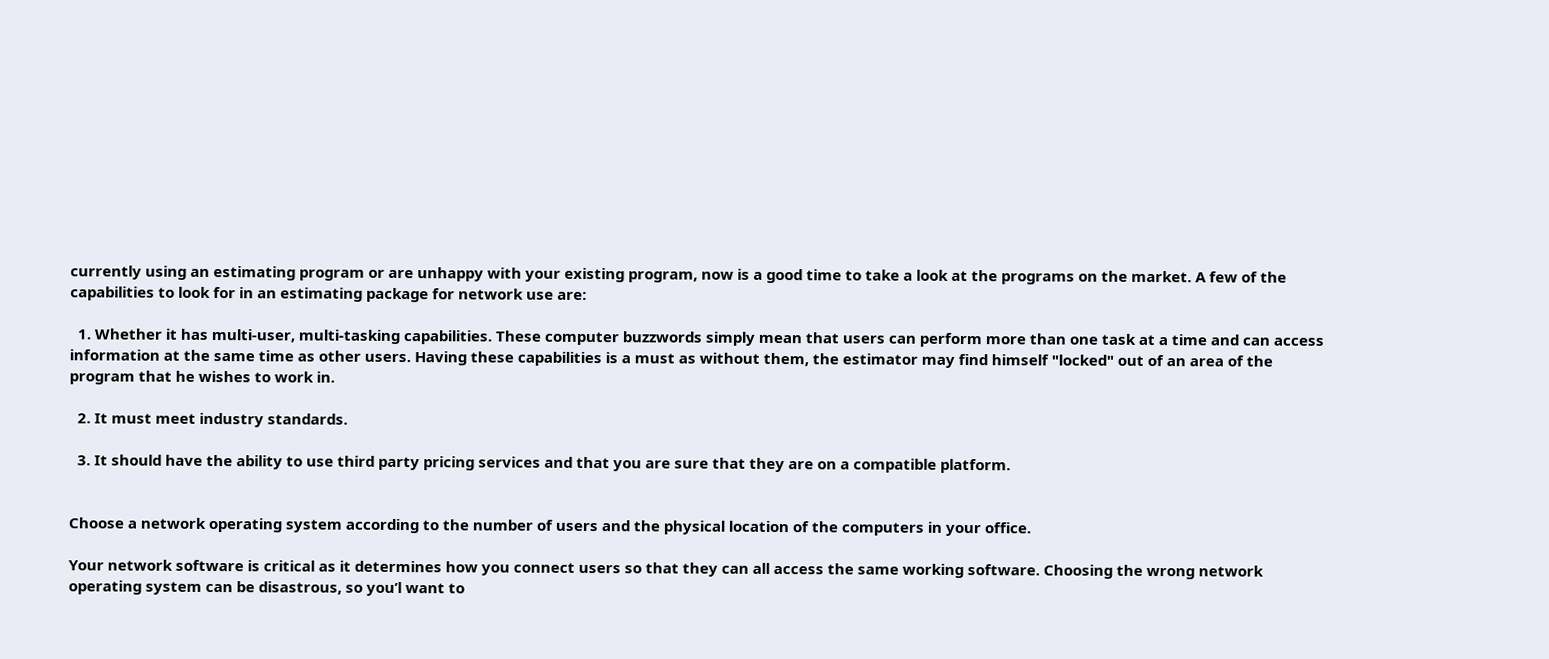currently using an estimating program or are unhappy with your existing program, now is a good time to take a look at the programs on the market. A few of the capabilities to look for in an estimating package for network use are:

  1. Whether it has multi-user, multi-tasking capabilities. These computer buzzwords simply mean that users can perform more than one task at a time and can access information at the same time as other users. Having these capabilities is a must as without them, the estimator may find himself "locked" out of an area of the program that he wishes to work in.

  2. It must meet industry standards.

  3. It should have the ability to use third party pricing services and that you are sure that they are on a compatible platform.


Choose a network operating system according to the number of users and the physical location of the computers in your office.

Your network software is critical as it determines how you connect users so that they can all access the same working software. Choosing the wrong network operating system can be disastrous, so you’l want to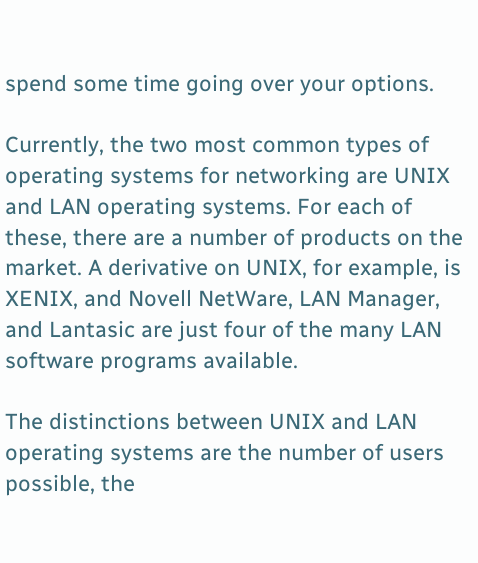spend some time going over your options.

Currently, the two most common types of operating systems for networking are UNIX and LAN operating systems. For each of these, there are a number of products on the market. A derivative on UNIX, for example, is XENIX, and Novell NetWare, LAN Manager, and Lantasic are just four of the many LAN software programs available.

The distinctions between UNIX and LAN operating systems are the number of users possible, the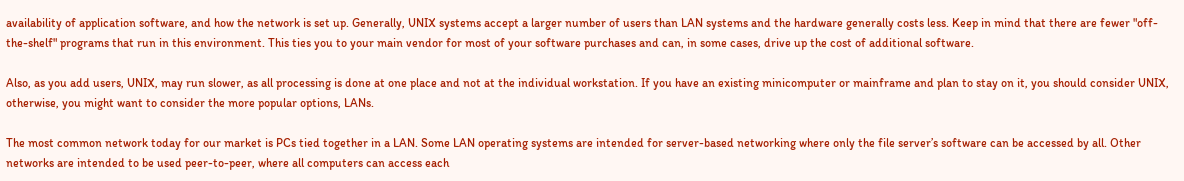availability of application software, and how the network is set up. Generally, UNIX systems accept a larger number of users than LAN systems and the hardware generally costs less. Keep in mind that there are fewer "off-the-shelf" programs that run in this environment. This ties you to your main vendor for most of your software purchases and can, in some cases, drive up the cost of additional software.

Also, as you add users, UNIX, may run slower, as all processing is done at one place and not at the individual workstation. If you have an existing minicomputer or mainframe and plan to stay on it, you should consider UNIX, otherwise, you might want to consider the more popular options, LANs.

The most common network today for our market is PCs tied together in a LAN. Some LAN operating systems are intended for server-based networking where only the file server’s software can be accessed by all. Other networks are intended to be used peer-to-peer, where all computers can access each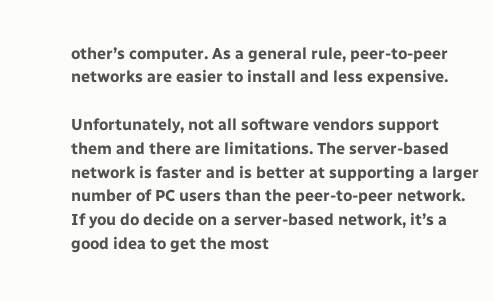other’s computer. As a general rule, peer-to-peer networks are easier to install and less expensive.

Unfortunately, not all software vendors support them and there are limitations. The server-based network is faster and is better at supporting a larger number of PC users than the peer-to-peer network. If you do decide on a server-based network, it’s a good idea to get the most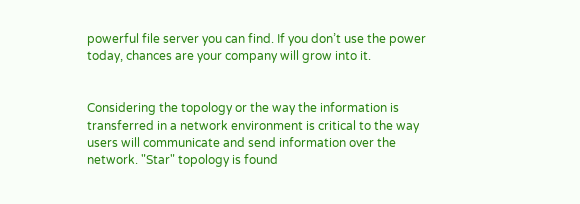powerful file server you can find. If you don’t use the power today, chances are your company will grow into it.


Considering the topology or the way the information is transferred in a network environment is critical to the way users will communicate and send information over the network. "Star" topology is found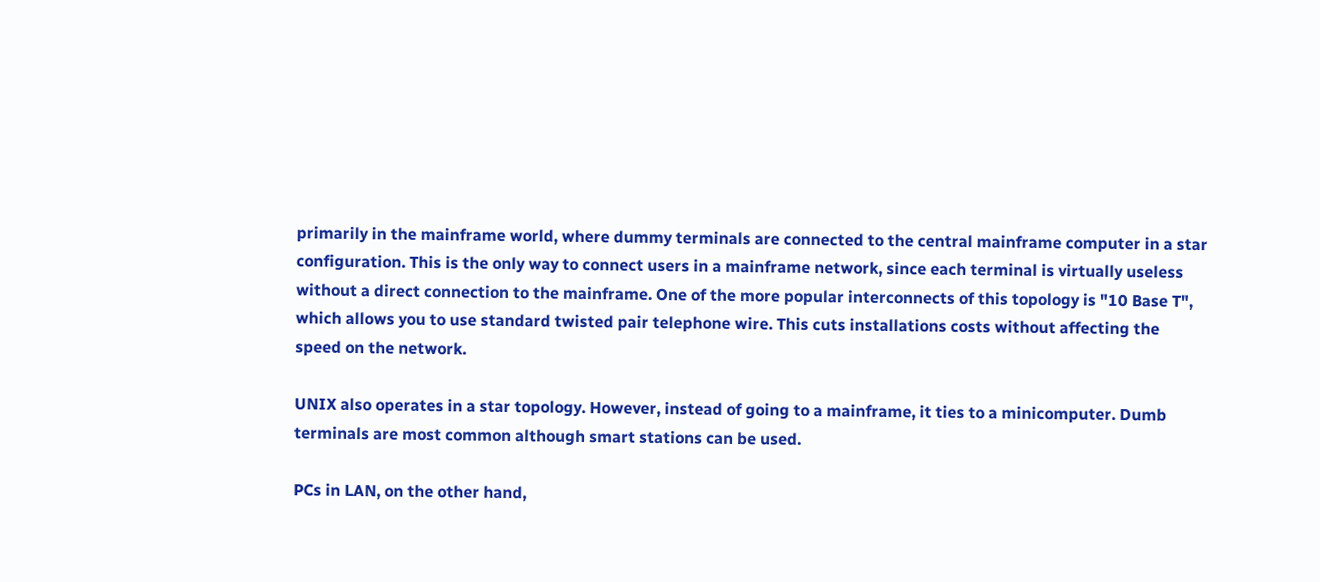primarily in the mainframe world, where dummy terminals are connected to the central mainframe computer in a star configuration. This is the only way to connect users in a mainframe network, since each terminal is virtually useless without a direct connection to the mainframe. One of the more popular interconnects of this topology is "10 Base T", which allows you to use standard twisted pair telephone wire. This cuts installations costs without affecting the speed on the network.

UNIX also operates in a star topology. However, instead of going to a mainframe, it ties to a minicomputer. Dumb terminals are most common although smart stations can be used.

PCs in LAN, on the other hand,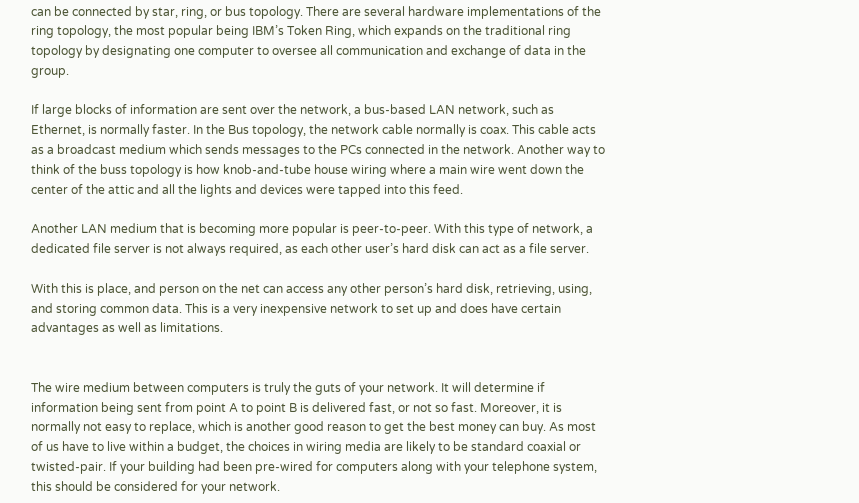can be connected by star, ring, or bus topology. There are several hardware implementations of the ring topology, the most popular being IBM’s Token Ring, which expands on the traditional ring topology by designating one computer to oversee all communication and exchange of data in the group.

If large blocks of information are sent over the network, a bus-based LAN network, such as Ethernet, is normally faster. In the Bus topology, the network cable normally is coax. This cable acts as a broadcast medium which sends messages to the PCs connected in the network. Another way to think of the buss topology is how knob-and-tube house wiring where a main wire went down the center of the attic and all the lights and devices were tapped into this feed.

Another LAN medium that is becoming more popular is peer-to-peer. With this type of network, a dedicated file server is not always required, as each other user’s hard disk can act as a file server.

With this is place, and person on the net can access any other person’s hard disk, retrieving, using, and storing common data. This is a very inexpensive network to set up and does have certain advantages as well as limitations.


The wire medium between computers is truly the guts of your network. It will determine if information being sent from point A to point B is delivered fast, or not so fast. Moreover, it is normally not easy to replace, which is another good reason to get the best money can buy. As most of us have to live within a budget, the choices in wiring media are likely to be standard coaxial or twisted-pair. If your building had been pre-wired for computers along with your telephone system, this should be considered for your network.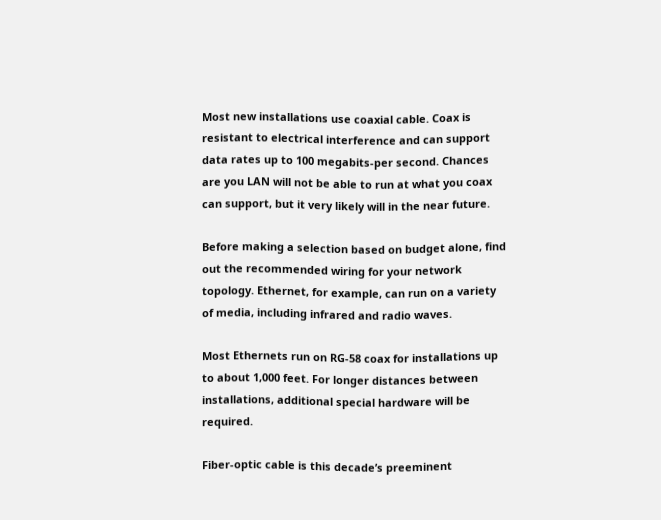Most new installations use coaxial cable. Coax is resistant to electrical interference and can support data rates up to 100 megabits-per second. Chances are you LAN will not be able to run at what you coax can support, but it very likely will in the near future.

Before making a selection based on budget alone, find out the recommended wiring for your network topology. Ethernet, for example, can run on a variety of media, including infrared and radio waves.

Most Ethernets run on RG-58 coax for installations up to about 1,000 feet. For longer distances between installations, additional special hardware will be required.

Fiber-optic cable is this decade’s preeminent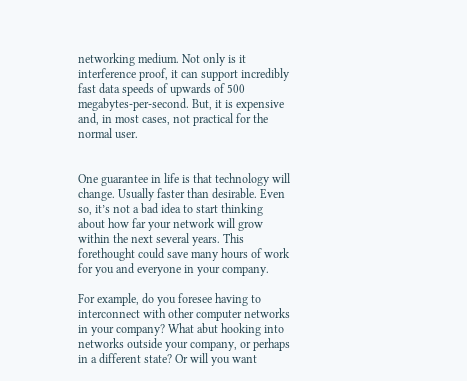networking medium. Not only is it interference proof, it can support incredibly fast data speeds of upwards of 500 megabytes-per-second. But, it is expensive and, in most cases, not practical for the normal user.


One guarantee in life is that technology will change. Usually faster than desirable. Even so, it’s not a bad idea to start thinking about how far your network will grow within the next several years. This forethought could save many hours of work for you and everyone in your company.

For example, do you foresee having to interconnect with other computer networks in your company? What abut hooking into networks outside your company, or perhaps in a different state? Or will you want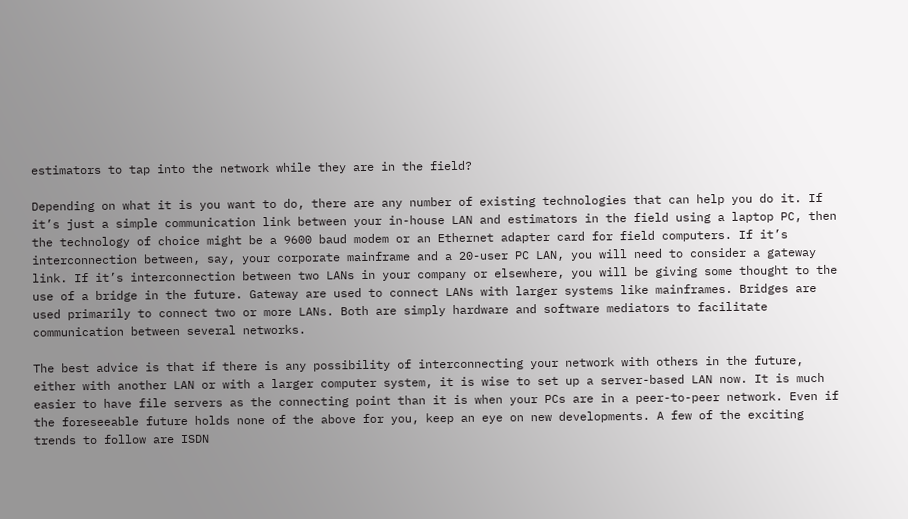estimators to tap into the network while they are in the field?

Depending on what it is you want to do, there are any number of existing technologies that can help you do it. If it’s just a simple communication link between your in-house LAN and estimators in the field using a laptop PC, then the technology of choice might be a 9600 baud modem or an Ethernet adapter card for field computers. If it’s interconnection between, say, your corporate mainframe and a 20-user PC LAN, you will need to consider a gateway link. If it’s interconnection between two LANs in your company or elsewhere, you will be giving some thought to the use of a bridge in the future. Gateway are used to connect LANs with larger systems like mainframes. Bridges are used primarily to connect two or more LANs. Both are simply hardware and software mediators to facilitate communication between several networks.

The best advice is that if there is any possibility of interconnecting your network with others in the future, either with another LAN or with a larger computer system, it is wise to set up a server-based LAN now. It is much easier to have file servers as the connecting point than it is when your PCs are in a peer-to-peer network. Even if the foreseeable future holds none of the above for you, keep an eye on new developments. A few of the exciting trends to follow are ISDN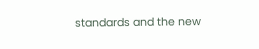standards and the new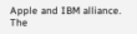Apple and IBM alliance. The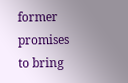former promises to bring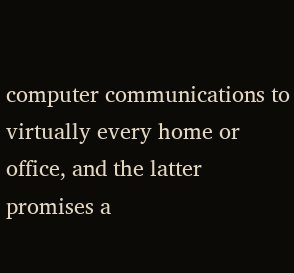computer communications to virtually every home or office, and the latter promises a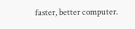faster, better computer.